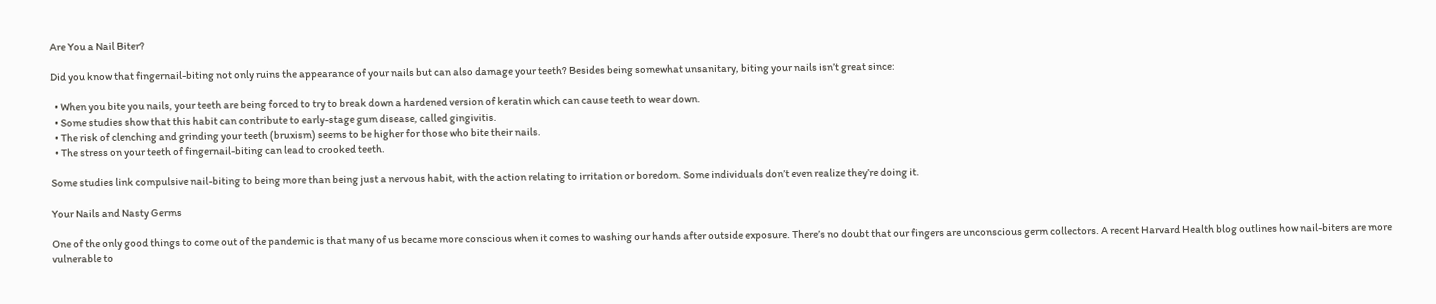Are You a Nail Biter?

Did you know that fingernail-biting not only ruins the appearance of your nails but can also damage your teeth? Besides being somewhat unsanitary, biting your nails isn’t great since:

  • When you bite you nails, your teeth are being forced to try to break down a hardened version of keratin which can cause teeth to wear down.
  • Some studies show that this habit can contribute to early-stage gum disease, called gingivitis.
  • The risk of clenching and grinding your teeth (bruxism) seems to be higher for those who bite their nails.
  • The stress on your teeth of fingernail-biting can lead to crooked teeth.

Some studies link compulsive nail-biting to being more than being just a nervous habit, with the action relating to irritation or boredom. Some individuals don’t even realize they’re doing it.

Your Nails and Nasty Germs

One of the only good things to come out of the pandemic is that many of us became more conscious when it comes to washing our hands after outside exposure. There’s no doubt that our fingers are unconscious germ collectors. A recent Harvard Health blog outlines how nail-biters are more vulnerable to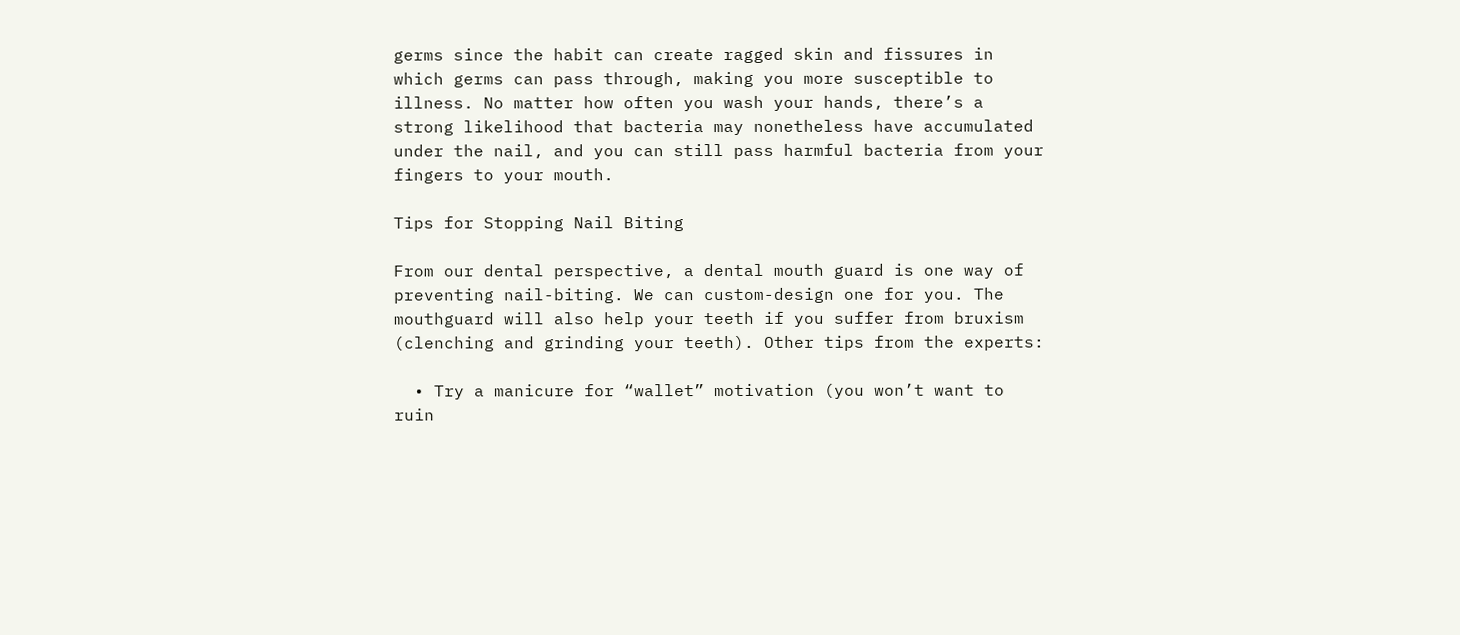germs since the habit can create ragged skin and fissures in which germs can pass through, making you more susceptible to illness. No matter how often you wash your hands, there’s a strong likelihood that bacteria may nonetheless have accumulated under the nail, and you can still pass harmful bacteria from your fingers to your mouth.

Tips for Stopping Nail Biting

From our dental perspective, a dental mouth guard is one way of preventing nail-biting. We can custom-design one for you. The mouthguard will also help your teeth if you suffer from bruxism (clenching and grinding your teeth). Other tips from the experts:

  • Try a manicure for “wallet” motivation (you won’t want to ruin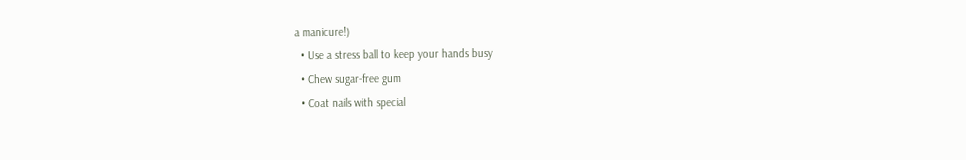a manicure!)
  • Use a stress ball to keep your hands busy
  • Chew sugar-free gum
  • Coat nails with special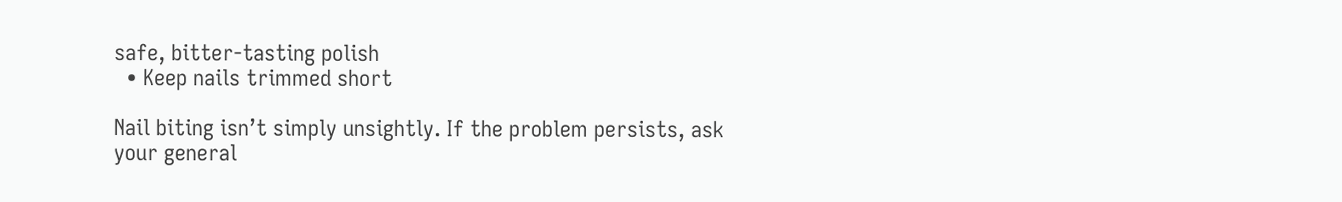safe, bitter-tasting polish
  • Keep nails trimmed short

Nail biting isn’t simply unsightly. If the problem persists, ask your general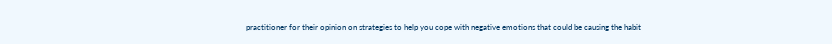practitioner for their opinion on strategies to help you cope with negative emotions that could be causing the habit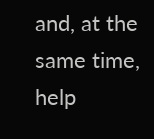and, at the same time, help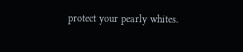protect your pearly whites.